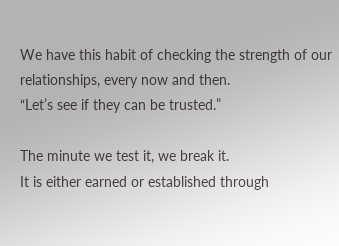We have this habit of checking the strength of our relationships, every now and then.
“Let’s see if they can be trusted.”

The minute we test it, we break it.
It is either earned or established through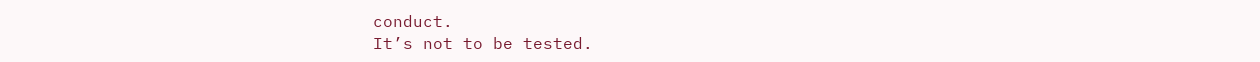conduct.
It’s not to be tested.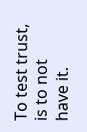To test trust, is to not have it.